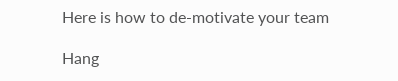Here is how to de-motivate your team

Hang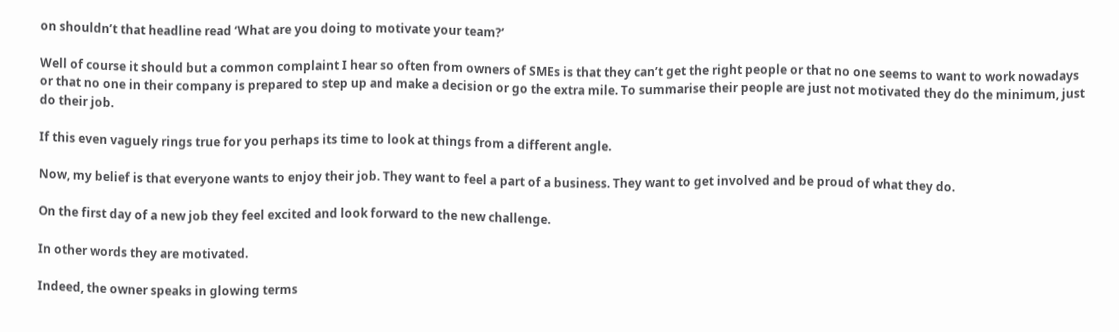on shouldn’t that headline read ‘What are you doing to motivate your team?’

Well of course it should but a common complaint I hear so often from owners of SMEs is that they can’t get the right people or that no one seems to want to work nowadays or that no one in their company is prepared to step up and make a decision or go the extra mile. To summarise their people are just not motivated they do the minimum, just do their job.

If this even vaguely rings true for you perhaps its time to look at things from a different angle.

Now, my belief is that everyone wants to enjoy their job. They want to feel a part of a business. They want to get involved and be proud of what they do.

On the first day of a new job they feel excited and look forward to the new challenge.

In other words they are motivated.

Indeed, the owner speaks in glowing terms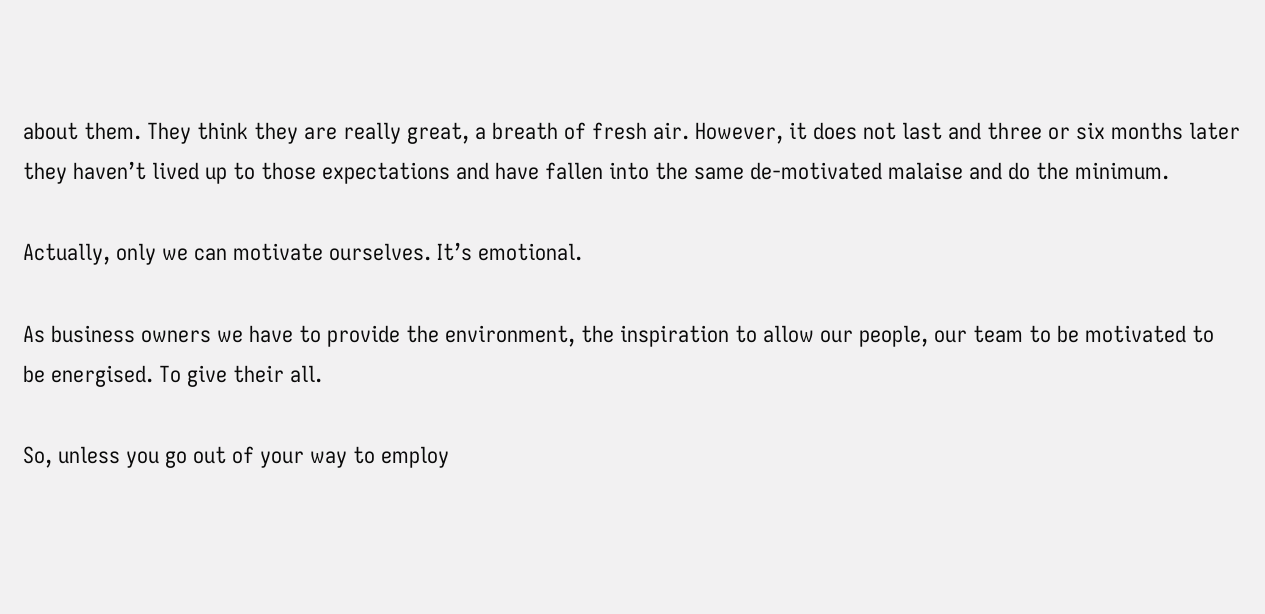about them. They think they are really great, a breath of fresh air. However, it does not last and three or six months later they haven’t lived up to those expectations and have fallen into the same de-motivated malaise and do the minimum.

Actually, only we can motivate ourselves. It’s emotional.

As business owners we have to provide the environment, the inspiration to allow our people, our team to be motivated to be energised. To give their all.

So, unless you go out of your way to employ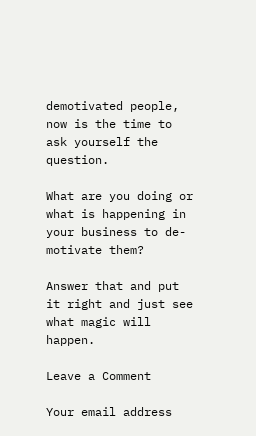demotivated people, now is the time to ask yourself the question.

What are you doing or what is happening in your business to de-motivate them?

Answer that and put it right and just see what magic will happen.

Leave a Comment

Your email address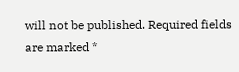will not be published. Required fields are marked *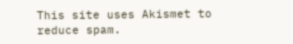This site uses Akismet to reduce spam.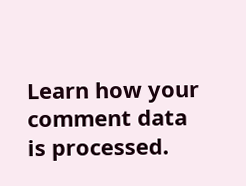Learn how your comment data is processed.